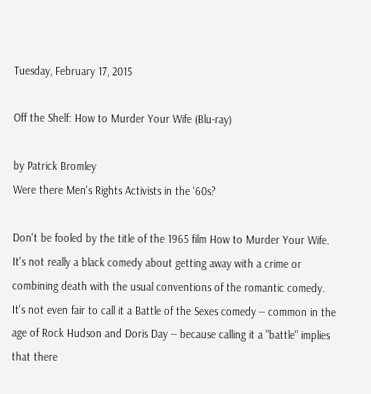Tuesday, February 17, 2015

Off the Shelf: How to Murder Your Wife (Blu-ray)

by Patrick Bromley
Were there Men's Rights Activists in the '60s?

Don't be fooled by the title of the 1965 film How to Murder Your Wife. It's not really a black comedy about getting away with a crime or combining death with the usual conventions of the romantic comedy. It's not even fair to call it a Battle of the Sexes comedy -- common in the age of Rock Hudson and Doris Day -- because calling it a "battle" implies that there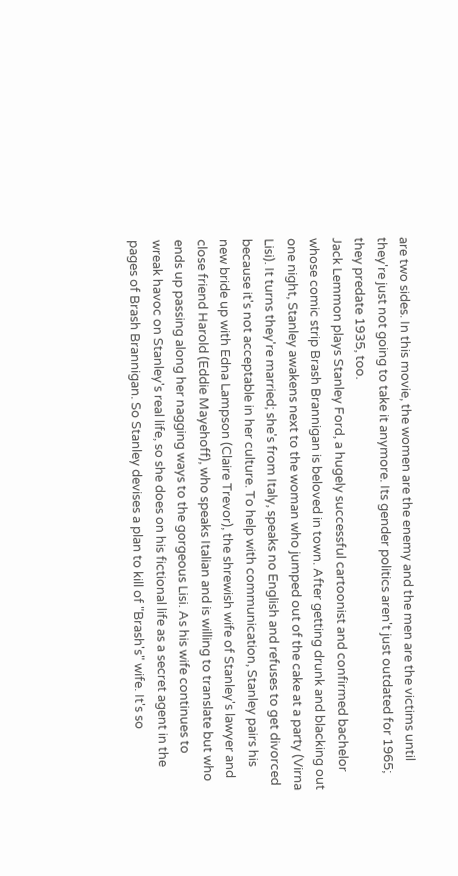are two sides. In this movie, the women are the enemy and the men are the victims until they're just not going to take it anymore. Its gender politics aren't just outdated for 1965; they predate 1935, too.
Jack Lemmon plays Stanley Ford, a hugely successful cartoonist and confirmed bachelor whose comic strip Brash Brannigan is beloved in town. After getting drunk and blacking out one night, Stanley awakens next to the woman who jumped out of the cake at a party (Virna Lisi). It turns they're married; she's from Italy, speaks no English and refuses to get divorced because it's not acceptable in her culture. To help with communication, Stanley pairs his new bride up with Edna Lampson (Claire Trevor), the shrewish wife of Stanley's lawyer and close friend Harold (Eddie Mayehoff), who speaks Italian and is willing to translate but who ends up passing along her nagging ways to the gorgeous Lisi. As his wife continues to wreak havoc on Stanley's real life, so she does on his fictional life as a secret agent in the pages of Brash Brannigan. So Stanley devises a plan to kill of "Brash's" wife. It's so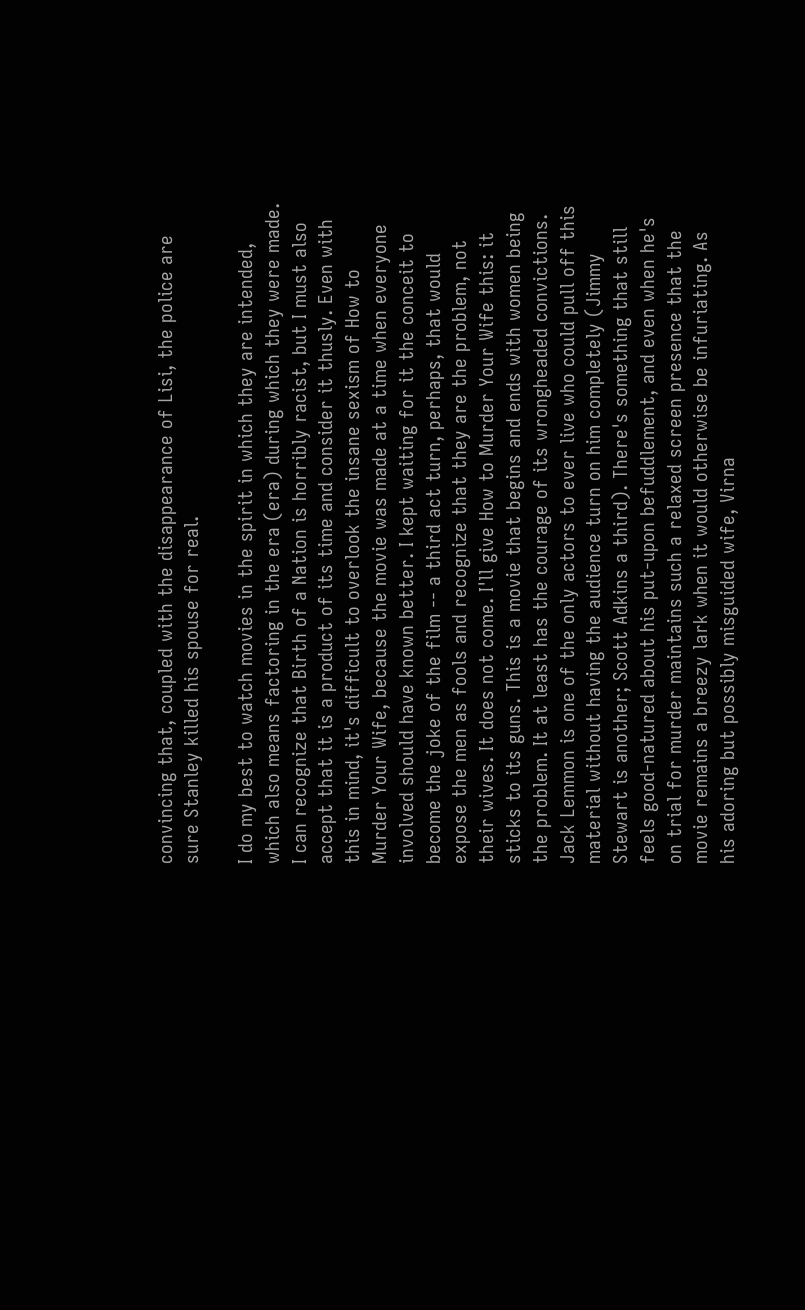convincing that, coupled with the disappearance of Lisi, the police are sure Stanley killed his spouse for real.

I do my best to watch movies in the spirit in which they are intended, which also means factoring in the era (era) during which they were made. I can recognize that Birth of a Nation is horribly racist, but I must also accept that it is a product of its time and consider it thusly. Even with this in mind, it's difficult to overlook the insane sexism of How to Murder Your Wife, because the movie was made at a time when everyone involved should have known better. I kept waiting for it the conceit to become the joke of the film -- a third act turn, perhaps, that would expose the men as fools and recognize that they are the problem, not their wives. It does not come. I'll give How to Murder Your Wife this: it sticks to its guns. This is a movie that begins and ends with women being the problem. It at least has the courage of its wrongheaded convictions.
Jack Lemmon is one of the only actors to ever live who could pull off this material without having the audience turn on him completely (Jimmy Stewart is another; Scott Adkins a third). There's something that still feels good-natured about his put-upon befuddlement, and even when he's on trial for murder maintains such a relaxed screen presence that the movie remains a breezy lark when it would otherwise be infuriating. As his adoring but possibly misguided wife, Virna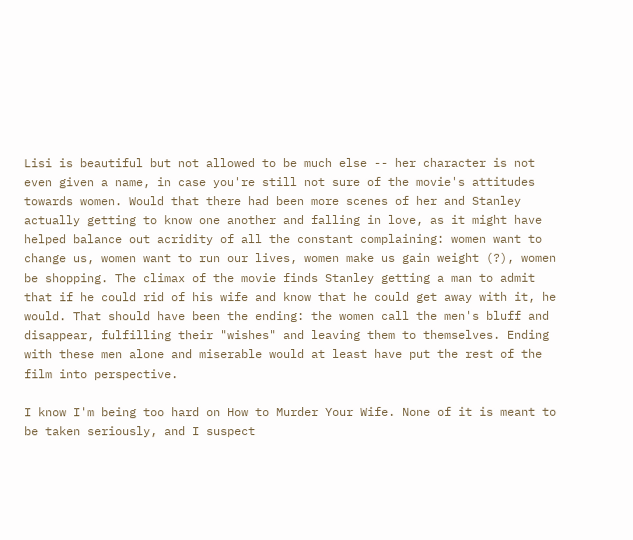Lisi is beautiful but not allowed to be much else -- her character is not even given a name, in case you're still not sure of the movie's attitudes towards women. Would that there had been more scenes of her and Stanley actually getting to know one another and falling in love, as it might have helped balance out acridity of all the constant complaining: women want to change us, women want to run our lives, women make us gain weight (?), women be shopping. The climax of the movie finds Stanley getting a man to admit that if he could rid of his wife and know that he could get away with it, he would. That should have been the ending: the women call the men's bluff and disappear, fulfilling their "wishes" and leaving them to themselves. Ending with these men alone and miserable would at least have put the rest of the film into perspective.

I know I'm being too hard on How to Murder Your Wife. None of it is meant to be taken seriously, and I suspect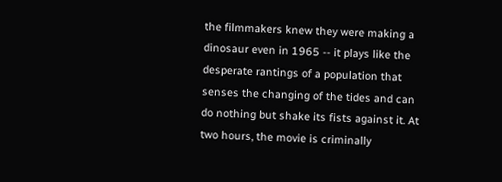the filmmakers knew they were making a dinosaur even in 1965 -- it plays like the desperate rantings of a population that senses the changing of the tides and can do nothing but shake its fists against it. At two hours, the movie is criminally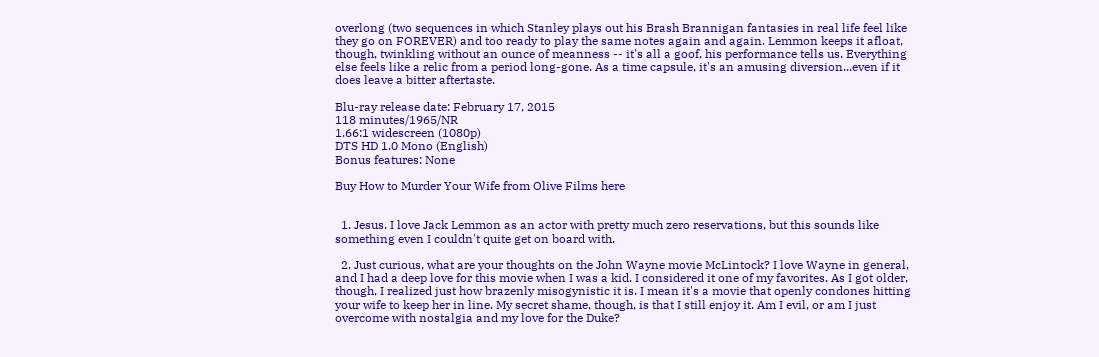overlong (two sequences in which Stanley plays out his Brash Brannigan fantasies in real life feel like they go on FOREVER) and too ready to play the same notes again and again. Lemmon keeps it afloat, though, twinkling without an ounce of meanness -- it's all a goof, his performance tells us. Everything else feels like a relic from a period long-gone. As a time capsule, it's an amusing diversion...even if it does leave a bitter aftertaste.

Blu-ray release date: February 17, 2015
118 minutes/1965/NR
1.66:1 widescreen (1080p)
DTS HD 1.0 Mono (English)
Bonus features: None

Buy How to Murder Your Wife from Olive Films here


  1. Jesus. I love Jack Lemmon as an actor with pretty much zero reservations, but this sounds like something even I couldn't quite get on board with.

  2. Just curious, what are your thoughts on the John Wayne movie McLintock? I love Wayne in general, and I had a deep love for this movie when I was a kid. I considered it one of my favorites. As I got older, though, I realized just how brazenly misogynistic it is. I mean it's a movie that openly condones hitting your wife to keep her in line. My secret shame, though, is that I still enjoy it. Am I evil, or am I just overcome with nostalgia and my love for the Duke?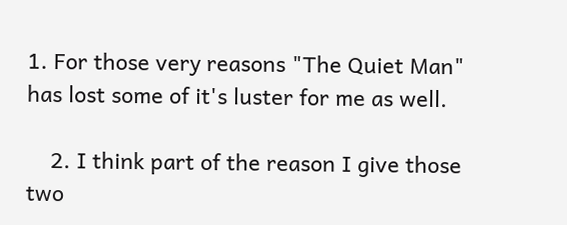1. For those very reasons "The Quiet Man" has lost some of it's luster for me as well.

    2. I think part of the reason I give those two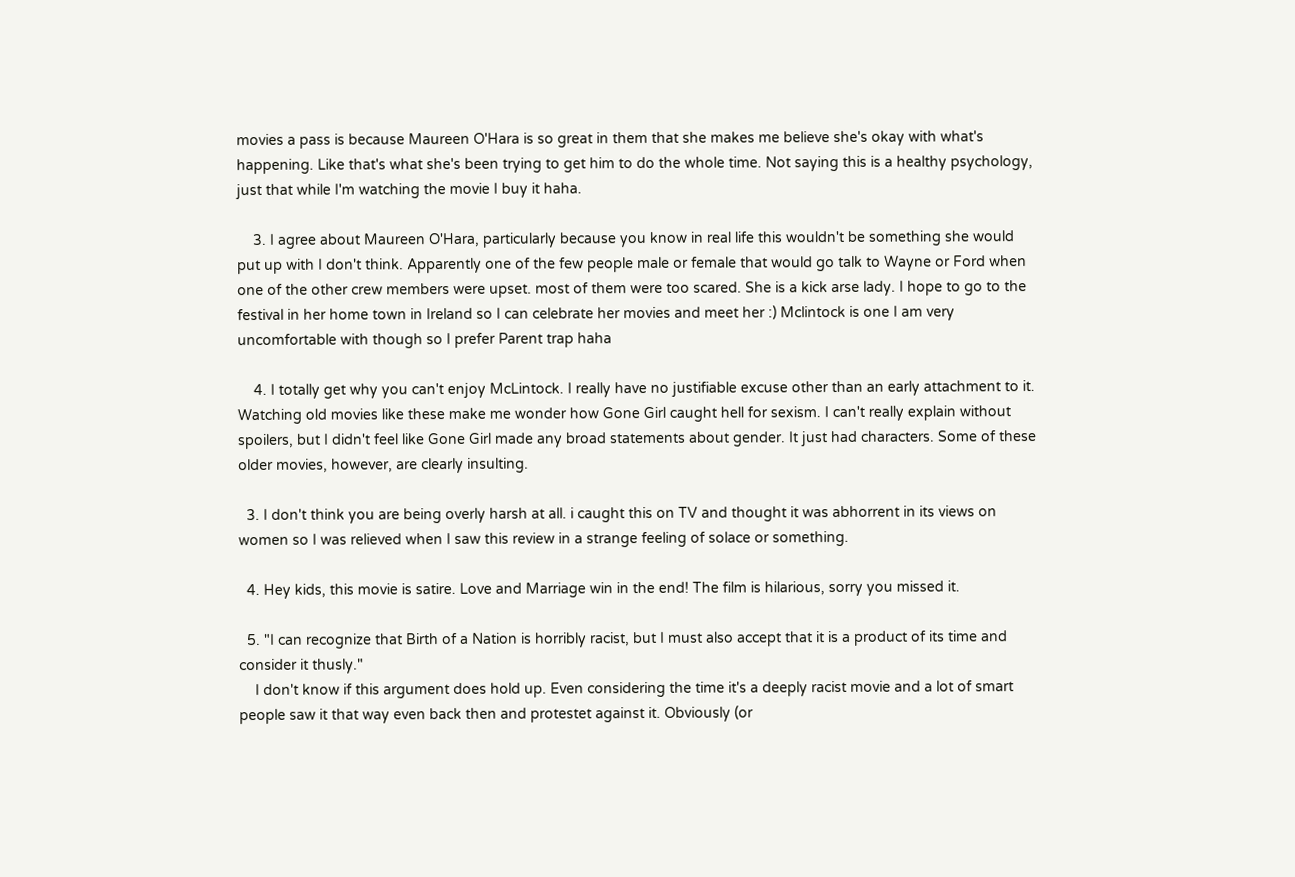movies a pass is because Maureen O'Hara is so great in them that she makes me believe she's okay with what's happening. Like that's what she's been trying to get him to do the whole time. Not saying this is a healthy psychology, just that while I'm watching the movie I buy it haha.

    3. I agree about Maureen O'Hara, particularly because you know in real life this wouldn't be something she would put up with I don't think. Apparently one of the few people male or female that would go talk to Wayne or Ford when one of the other crew members were upset. most of them were too scared. She is a kick arse lady. I hope to go to the festival in her home town in Ireland so I can celebrate her movies and meet her :) Mclintock is one I am very uncomfortable with though so I prefer Parent trap haha

    4. I totally get why you can't enjoy McLintock. I really have no justifiable excuse other than an early attachment to it. Watching old movies like these make me wonder how Gone Girl caught hell for sexism. I can't really explain without spoilers, but I didn't feel like Gone Girl made any broad statements about gender. It just had characters. Some of these older movies, however, are clearly insulting.

  3. I don't think you are being overly harsh at all. i caught this on TV and thought it was abhorrent in its views on women so I was relieved when I saw this review in a strange feeling of solace or something.

  4. Hey kids, this movie is satire. Love and Marriage win in the end! The film is hilarious, sorry you missed it.

  5. "I can recognize that Birth of a Nation is horribly racist, but I must also accept that it is a product of its time and consider it thusly."
    I don't know if this argument does hold up. Even considering the time it's a deeply racist movie and a lot of smart people saw it that way even back then and protestet against it. Obviously (or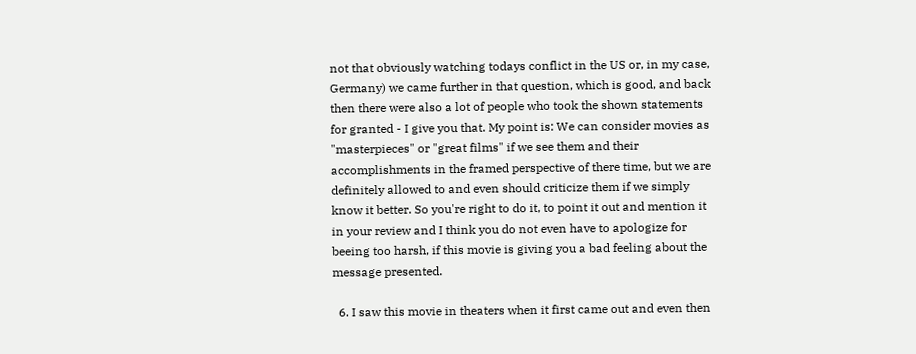not that obviously watching todays conflict in the US or, in my case, Germany) we came further in that question, which is good, and back then there were also a lot of people who took the shown statements for granted - I give you that. My point is: We can consider movies as "masterpieces" or "great films" if we see them and their accomplishments in the framed perspective of there time, but we are definitely allowed to and even should criticize them if we simply know it better. So you're right to do it, to point it out and mention it in your review and I think you do not even have to apologize for beeing too harsh, if this movie is giving you a bad feeling about the message presented.

  6. I saw this movie in theaters when it first came out and even then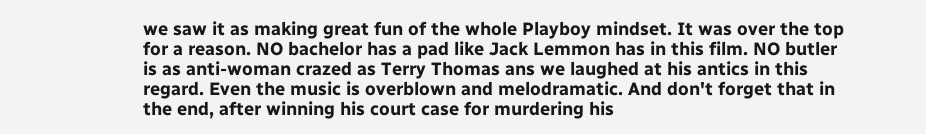we saw it as making great fun of the whole Playboy mindset. It was over the top for a reason. NO bachelor has a pad like Jack Lemmon has in this film. NO butler is as anti-woman crazed as Terry Thomas ans we laughed at his antics in this regard. Even the music is overblown and melodramatic. And don't forget that in the end, after winning his court case for murdering his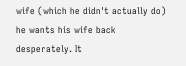wife (which he didn't actually do) he wants his wife back desperately. It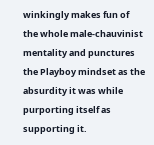winkingly makes fun of the whole male-chauvinist mentality and punctures the Playboy mindset as the absurdity it was while purporting itself as supporting it.